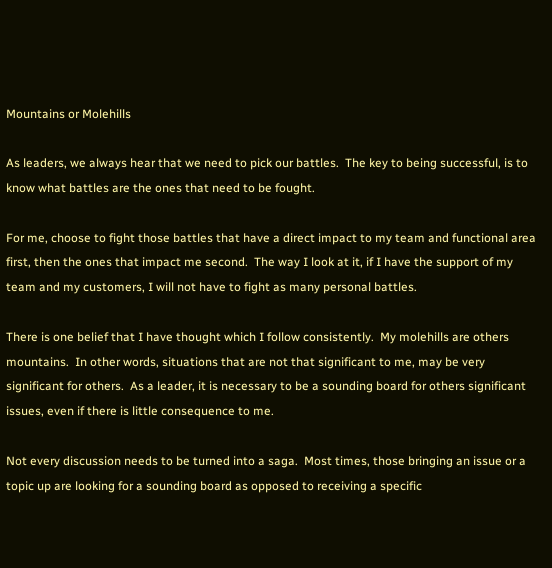Mountains or Molehills

As leaders, we always hear that we need to pick our battles.  The key to being successful, is to know what battles are the ones that need to be fought.

For me, choose to fight those battles that have a direct impact to my team and functional area first, then the ones that impact me second.  The way I look at it, if I have the support of my team and my customers, I will not have to fight as many personal battles.

There is one belief that I have thought which I follow consistently.  My molehills are others mountains.  In other words, situations that are not that significant to me, may be very significant for others.  As a leader, it is necessary to be a sounding board for others significant issues, even if there is little consequence to me.

Not every discussion needs to be turned into a saga.  Most times, those bringing an issue or a topic up are looking for a sounding board as opposed to receiving a specific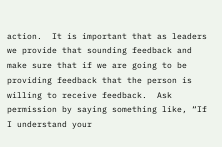action.  It is important that as leaders we provide that sounding feedback and make sure that if we are going to be providing feedback that the person is willing to receive feedback.  Ask permission by saying something like, “If I understand your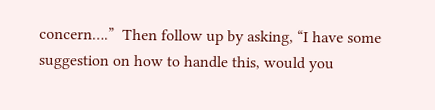concern….”  Then follow up by asking, “I have some suggestion on how to handle this, would you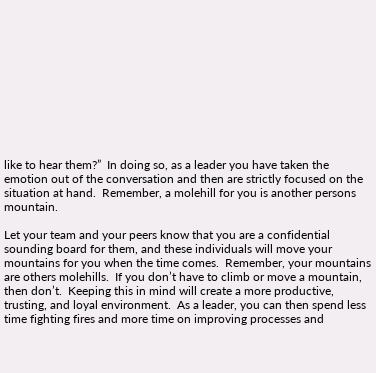like to hear them?”  In doing so, as a leader you have taken the emotion out of the conversation and then are strictly focused on the situation at hand.  Remember, a molehill for you is another persons mountain.

Let your team and your peers know that you are a confidential sounding board for them, and these individuals will move your mountains for you when the time comes.  Remember, your mountains are others molehills.  If you don’t have to climb or move a mountain, then don’t.  Keeping this in mind will create a more productive, trusting, and loyal environment.  As a leader, you can then spend less time fighting fires and more time on improving processes and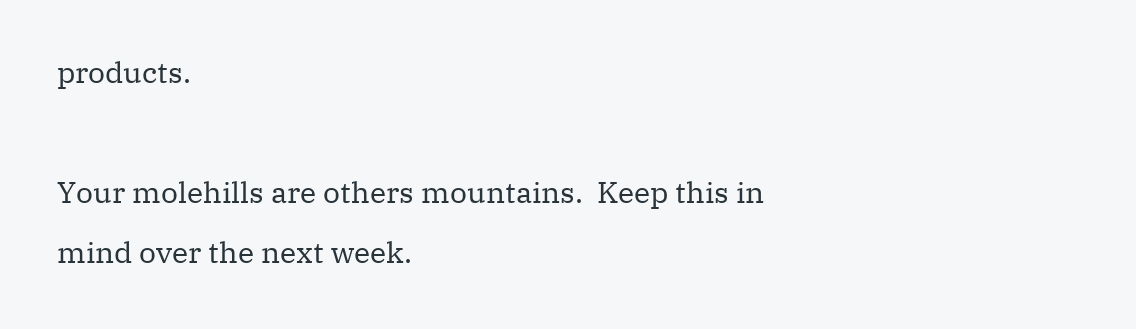products.

Your molehills are others mountains.  Keep this in mind over the next week.